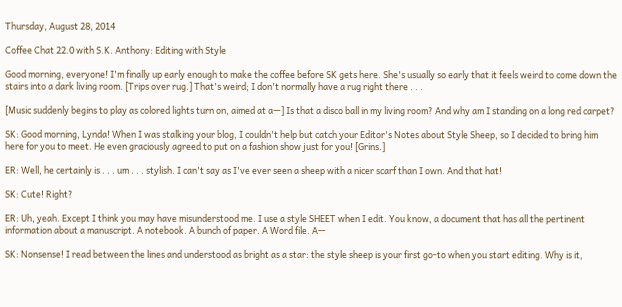Thursday, August 28, 2014

Coffee Chat 22.0 with S.K. Anthony: Editing with Style

Good morning, everyone! I'm finally up early enough to make the coffee before SK gets here. She's usually so early that it feels weird to come down the stairs into a dark living room. [Trips over rug.] That's weird; I don't normally have a rug right there . . .

[Music suddenly begins to play as colored lights turn on, aimed at a—] Is that a disco ball in my living room? And why am I standing on a long red carpet?

SK: Good morning, Lynda! When I was stalking your blog, I couldn't help but catch your Editor's Notes about Style Sheep, so I decided to bring him here for you to meet. He even graciously agreed to put on a fashion show just for you! [Grins.]

ER: Well, he certainly is . . . um . . . stylish. I can't say as I've ever seen a sheep with a nicer scarf than I own. And that hat!

SK: Cute! Right?

ER: Uh, yeah. Except I think you may have misunderstood me. I use a style SHEET when I edit. You know, a document that has all the pertinent information about a manuscript. A notebook. A bunch of paper. A Word file. A—

SK: Nonsense! I read between the lines and understood as bright as a star: the style sheep is your first go-to when you start editing. Why is it,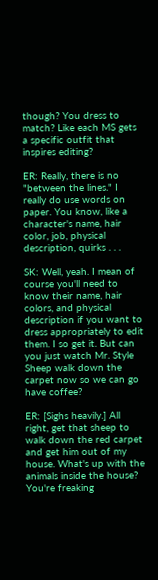though? You dress to match? Like each MS gets a specific outfit that inspires editing?

ER: Really, there is no "between the lines." I really do use words on paper. You know, like a character's name, hair color, job, physical description, quirks . . .

SK: Well, yeah. I mean of course you'll need to know their name, hair colors, and physical description if you want to dress appropriately to edit them. I so get it. But can you just watch Mr. Style Sheep walk down the carpet now so we can go have coffee?

ER: [Sighs heavily.] All right, get that sheep to walk down the red carpet and get him out of my house. What's up with the animals inside the house? You're freaking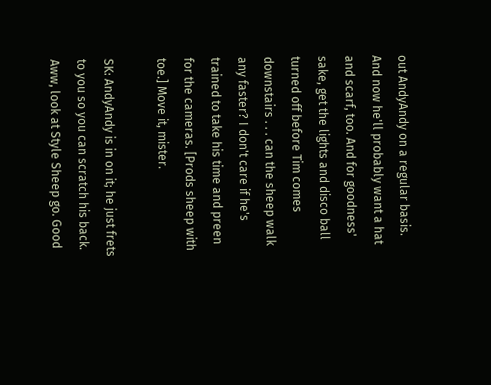out AndyAndy on a regular basis. And now he'll probably want a hat and scarf, too. And for goodness' sake, get the lights and disco ball turned off before Tim comes downstairs . . . can the sheep walk any faster? I don't care if he's trained to take his time and preen for the cameras. [Prods sheep with toe.] Move it, mister.

SK: AndyAndy is in on it; he just frets to you so you can scratch his back. Aww, look at Style Sheep go. Good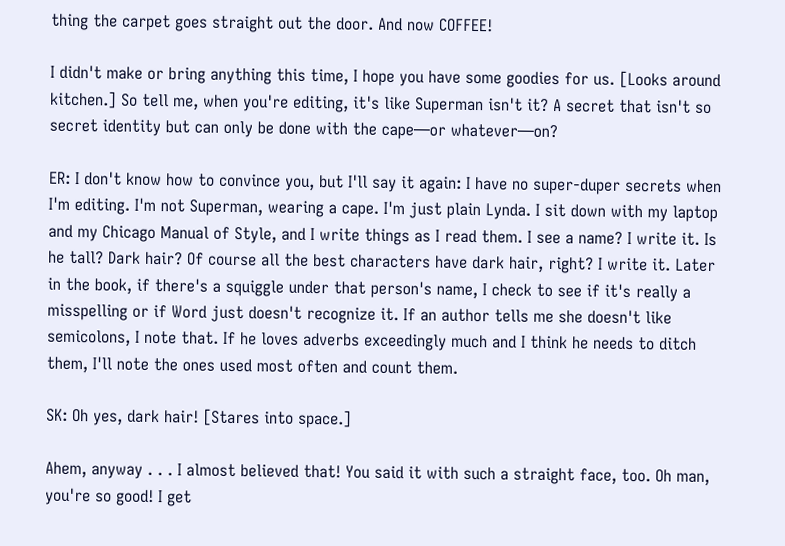thing the carpet goes straight out the door. And now COFFEE!

I didn't make or bring anything this time, I hope you have some goodies for us. [Looks around kitchen.] So tell me, when you're editing, it's like Superman isn't it? A secret that isn't so secret identity but can only be done with the cape—or whatever—on?

ER: I don't know how to convince you, but I'll say it again: I have no super-duper secrets when I'm editing. I'm not Superman, wearing a cape. I'm just plain Lynda. I sit down with my laptop and my Chicago Manual of Style, and I write things as I read them. I see a name? I write it. Is he tall? Dark hair? Of course all the best characters have dark hair, right? I write it. Later in the book, if there's a squiggle under that person's name, I check to see if it's really a misspelling or if Word just doesn't recognize it. If an author tells me she doesn't like semicolons, I note that. If he loves adverbs exceedingly much and I think he needs to ditch them, I'll note the ones used most often and count them.

SK: Oh yes, dark hair! [Stares into space.]

Ahem, anyway . . . I almost believed that! You said it with such a straight face, too. Oh man, you're so good! I get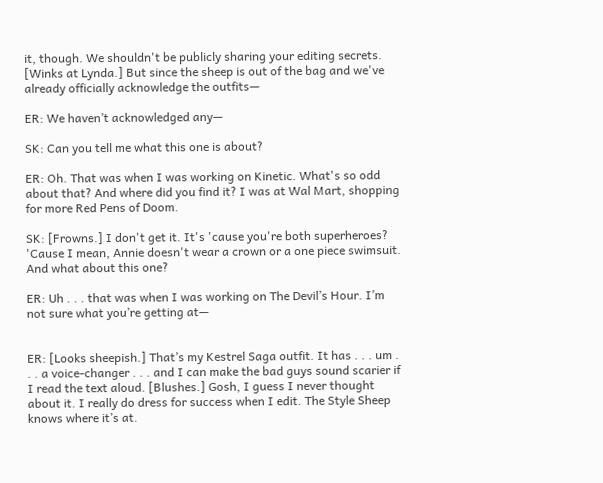it, though. We shouldn't be publicly sharing your editing secrets. [Winks at Lynda.] But since the sheep is out of the bag and we've already officially acknowledge the outfits—

ER: We haven’t acknowledged any—

SK: Can you tell me what this one is about?

ER: Oh. That was when I was working on Kinetic. What's so odd about that? And where did you find it? I was at Wal Mart, shopping for more Red Pens of Doom.

SK: [Frowns.] I don't get it. It's 'cause you're both superheroes? 'Cause I mean, Annie doesn't wear a crown or a one piece swimsuit. And what about this one?

ER: Uh . . . that was when I was working on The Devil’s Hour. I’m not sure what you’re getting at—


ER: [Looks sheepish.] That’s my Kestrel Saga outfit. It has . . . um . . . a voice-changer . . . and I can make the bad guys sound scarier if I read the text aloud. [Blushes.] Gosh, I guess I never thought about it. I really do dress for success when I edit. The Style Sheep knows where it’s at.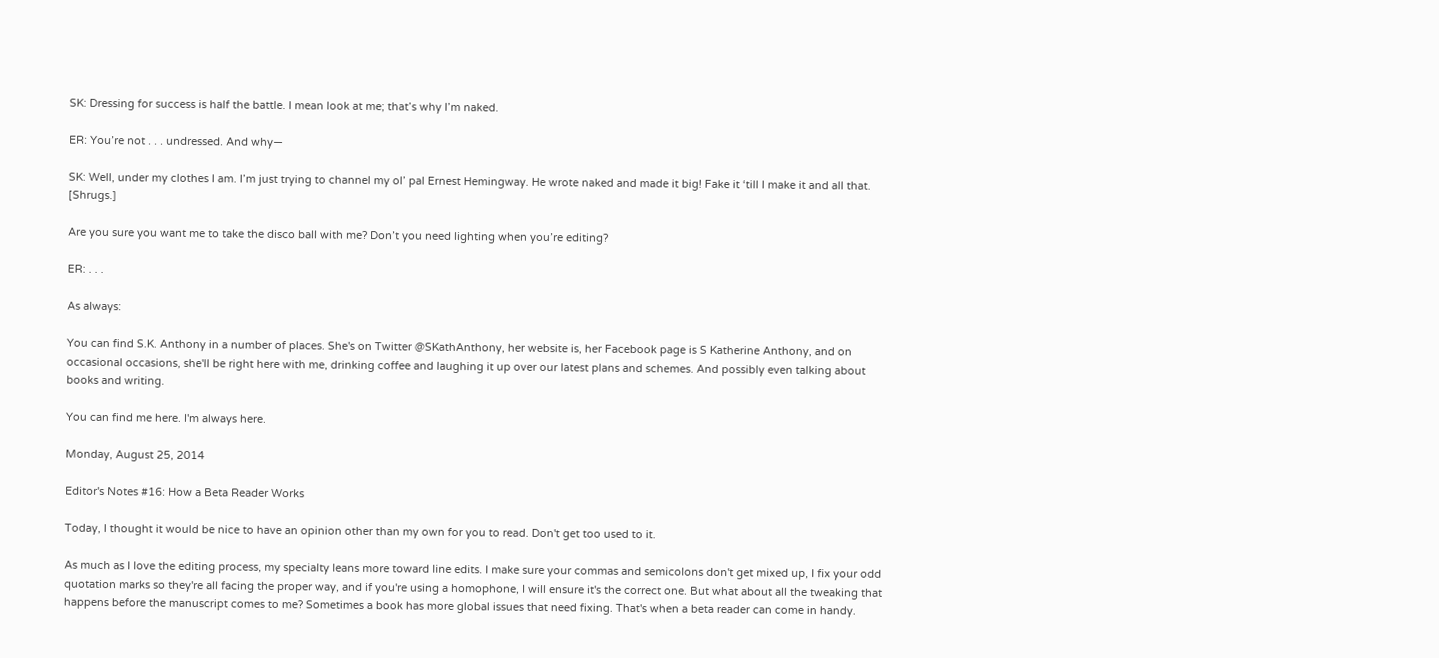SK: Dressing for success is half the battle. I mean look at me; that’s why I’m naked.

ER: You’re not . . . undressed. And why—

SK: Well, under my clothes I am. I’m just trying to channel my ol’ pal Ernest Hemingway. He wrote naked and made it big! Fake it ‘till I make it and all that. [Shrugs.]

Are you sure you want me to take the disco ball with me? Don’t you need lighting when you’re editing?

ER: . . .

As always:

You can find S.K. Anthony in a number of places. She's on Twitter @SKathAnthony, her website is, her Facebook page is S Katherine Anthony, and on occasional occasions, she'll be right here with me, drinking coffee and laughing it up over our latest plans and schemes. And possibly even talking about books and writing.

You can find me here. I'm always here.

Monday, August 25, 2014

Editor's Notes #16: How a Beta Reader Works

Today, I thought it would be nice to have an opinion other than my own for you to read. Don't get too used to it.

As much as I love the editing process, my specialty leans more toward line edits. I make sure your commas and semicolons don't get mixed up, I fix your odd quotation marks so they're all facing the proper way, and if you're using a homophone, I will ensure it's the correct one. But what about all the tweaking that happens before the manuscript comes to me? Sometimes a book has more global issues that need fixing. That's when a beta reader can come in handy.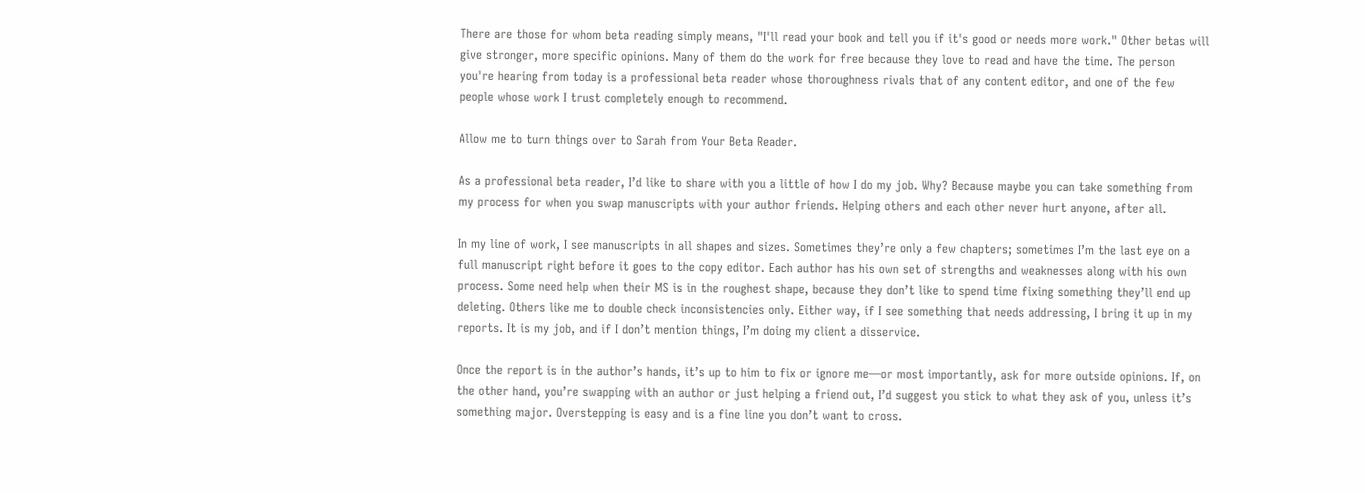There are those for whom beta reading simply means, "I'll read your book and tell you if it's good or needs more work." Other betas will give stronger, more specific opinions. Many of them do the work for free because they love to read and have the time. The person you're hearing from today is a professional beta reader whose thoroughness rivals that of any content editor, and one of the few people whose work I trust completely enough to recommend.

Allow me to turn things over to Sarah from Your Beta Reader.

As a professional beta reader, I’d like to share with you a little of how I do my job. Why? Because maybe you can take something from my process for when you swap manuscripts with your author friends. Helping others and each other never hurt anyone, after all.

In my line of work, I see manuscripts in all shapes and sizes. Sometimes they’re only a few chapters; sometimes I’m the last eye on a full manuscript right before it goes to the copy editor. Each author has his own set of strengths and weaknesses along with his own process. Some need help when their MS is in the roughest shape, because they don’t like to spend time fixing something they’ll end up deleting. Others like me to double check inconsistencies only. Either way, if I see something that needs addressing, I bring it up in my reports. It is my job, and if I don’t mention things, I’m doing my client a disservice.

Once the report is in the author’s hands, it’s up to him to fix or ignore me—or most importantly, ask for more outside opinions. If, on the other hand, you’re swapping with an author or just helping a friend out, I’d suggest you stick to what they ask of you, unless it’s something major. Overstepping is easy and is a fine line you don’t want to cross.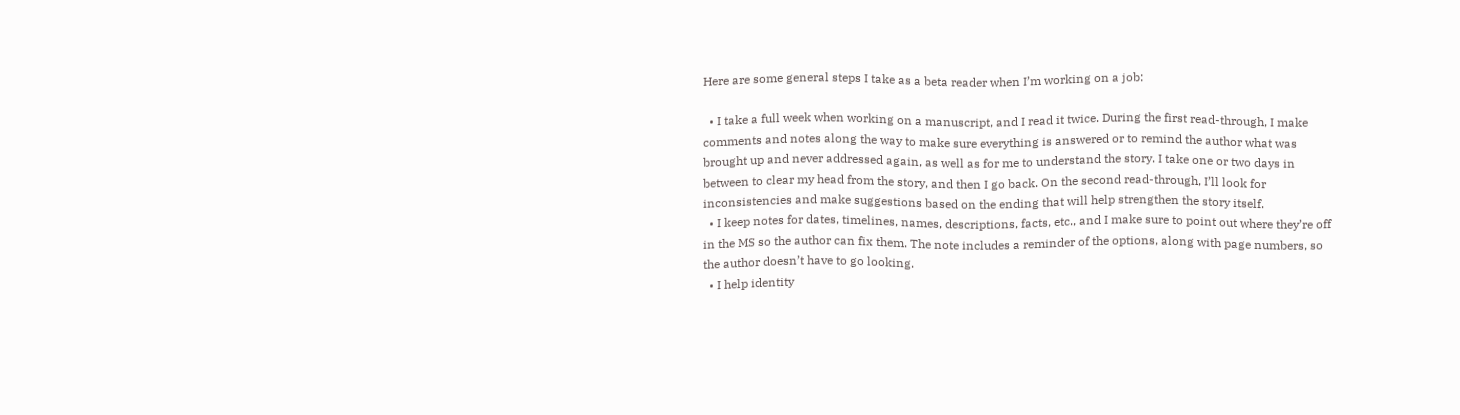Here are some general steps I take as a beta reader when I’m working on a job:

  • I take a full week when working on a manuscript, and I read it twice. During the first read-through, I make comments and notes along the way to make sure everything is answered or to remind the author what was brought up and never addressed again, as well as for me to understand the story. I take one or two days in between to clear my head from the story, and then I go back. On the second read-through, I’ll look for inconsistencies and make suggestions based on the ending that will help strengthen the story itself.
  • I keep notes for dates, timelines, names, descriptions, facts, etc., and I make sure to point out where they’re off in the MS so the author can fix them. The note includes a reminder of the options, along with page numbers, so the author doesn’t have to go looking.
  • I help identity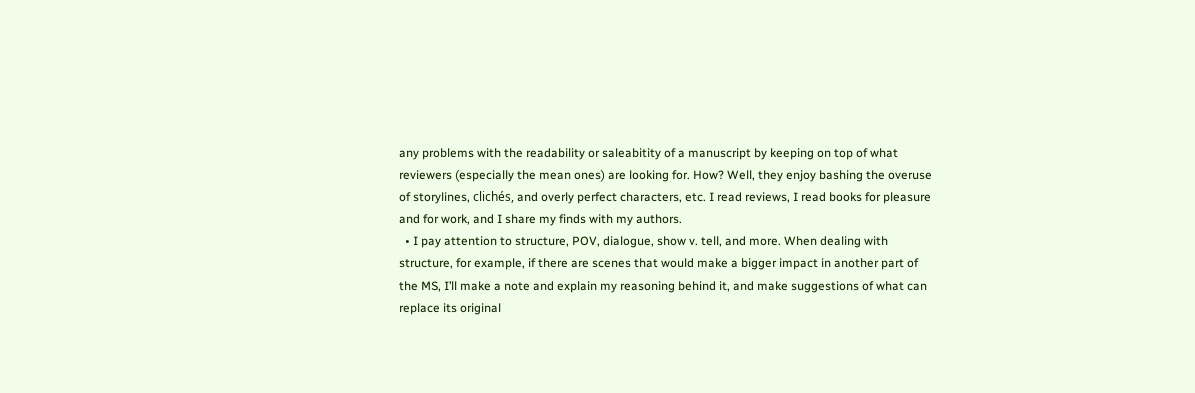any problems with the readability or saleabitity of a manuscript by keeping on top of what reviewers (especially the mean ones) are looking for. How? Well, they enjoy bashing the overuse of storylines, clichés, and overly perfect characters, etc. I read reviews, I read books for pleasure and for work, and I share my finds with my authors.
  • I pay attention to structure, POV, dialogue, show v. tell, and more. When dealing with structure, for example, if there are scenes that would make a bigger impact in another part of the MS, I’ll make a note and explain my reasoning behind it, and make suggestions of what can replace its original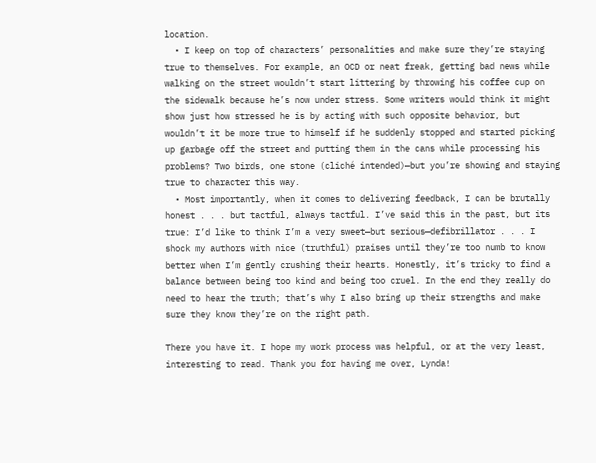location.
  • I keep on top of characters’ personalities and make sure they’re staying true to themselves. For example, an OCD or neat freak, getting bad news while walking on the street wouldn’t start littering by throwing his coffee cup on the sidewalk because he’s now under stress. Some writers would think it might show just how stressed he is by acting with such opposite behavior, but wouldn’t it be more true to himself if he suddenly stopped and started picking up garbage off the street and putting them in the cans while processing his problems? Two birds, one stone (cliché intended)—but you’re showing and staying true to character this way.
  • Most importantly, when it comes to delivering feedback, I can be brutally honest . . . but tactful, always tactful. I’ve said this in the past, but its true: I’d like to think I’m a very sweet—but serious—defibrillator . . . I shock my authors with nice (truthful) praises until they’re too numb to know better when I’m gently crushing their hearts. Honestly, it’s tricky to find a balance between being too kind and being too cruel. In the end they really do need to hear the truth; that’s why I also bring up their strengths and make sure they know they’re on the right path.

There you have it. I hope my work process was helpful, or at the very least, interesting to read. Thank you for having me over, Lynda!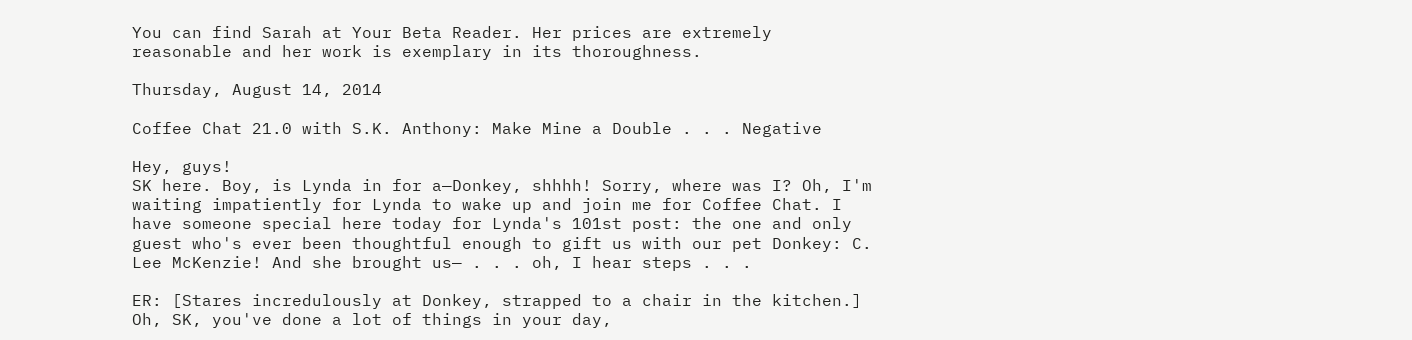You can find Sarah at Your Beta Reader. Her prices are extremely reasonable and her work is exemplary in its thoroughness.

Thursday, August 14, 2014

Coffee Chat 21.0 with S.K. Anthony: Make Mine a Double . . . Negative

Hey, guys!
SK here. Boy, is Lynda in for a—Donkey, shhhh! Sorry, where was I? Oh, I'm waiting impatiently for Lynda to wake up and join me for Coffee Chat. I have someone special here today for Lynda's 101st post: the one and only guest who's ever been thoughtful enough to gift us with our pet Donkey: C. Lee McKenzie! And she brought us— . . . oh, I hear steps . . .

ER: [Stares incredulously at Donkey, strapped to a chair in the kitchen.] Oh, SK, you've done a lot of things in your day,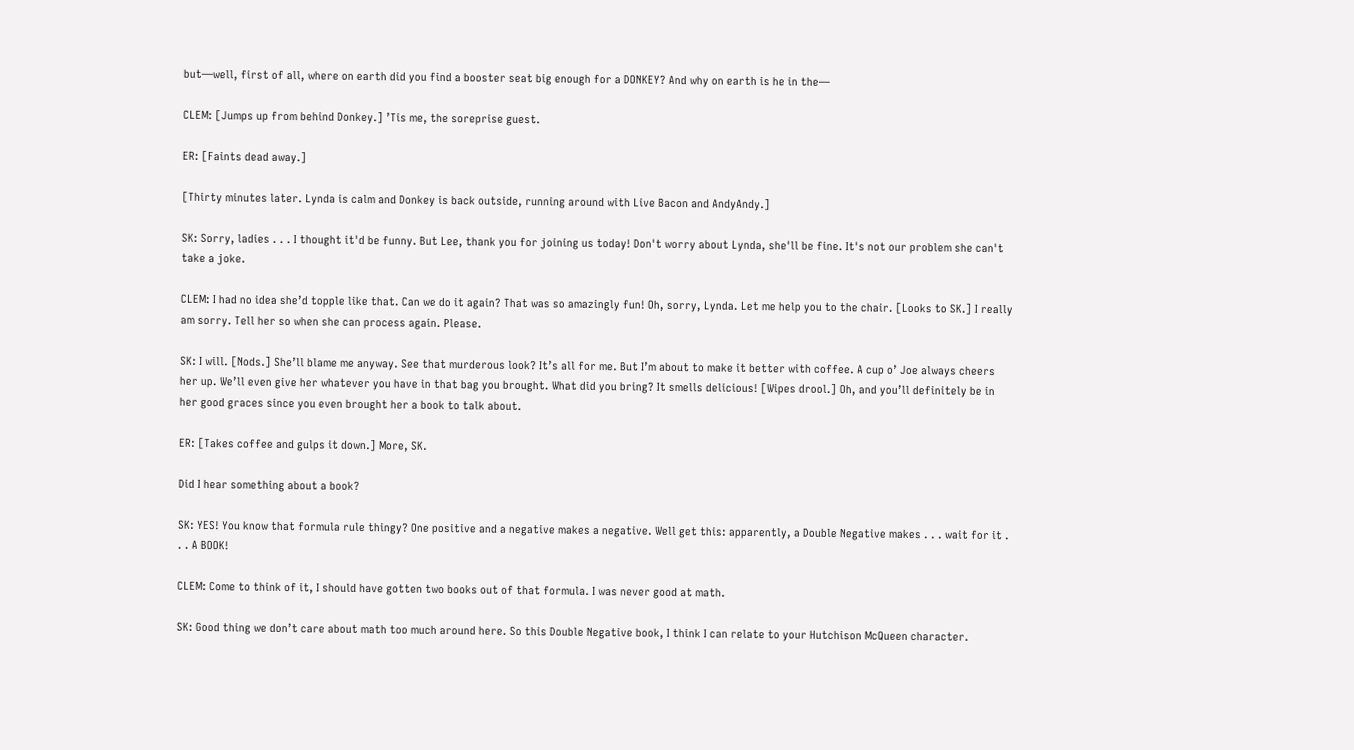but—well, first of all, where on earth did you find a booster seat big enough for a DONKEY? And why on earth is he in the—

CLEM: [Jumps up from behind Donkey.] ’Tis me, the soreprise guest.

ER: [Faints dead away.]

[Thirty minutes later. Lynda is calm and Donkey is back outside, running around with Live Bacon and AndyAndy.]

SK: Sorry, ladies . . . I thought it'd be funny. But Lee, thank you for joining us today! Don't worry about Lynda, she'll be fine. It's not our problem she can't take a joke.

CLEM: I had no idea she’d topple like that. Can we do it again? That was so amazingly fun! Oh, sorry, Lynda. Let me help you to the chair. [Looks to SK.] I really am sorry. Tell her so when she can process again. Please.

SK: I will. [Nods.] She’ll blame me anyway. See that murderous look? It’s all for me. But I’m about to make it better with coffee. A cup o’ Joe always cheers her up. We’ll even give her whatever you have in that bag you brought. What did you bring? It smells delicious! [Wipes drool.] Oh, and you’ll definitely be in her good graces since you even brought her a book to talk about.

ER: [Takes coffee and gulps it down.] More, SK.

Did I hear something about a book?

SK: YES! You know that formula rule thingy? One positive and a negative makes a negative. Well get this: apparently, a Double Negative makes . . . wait for it . . . A BOOK!

CLEM: Come to think of it, I should have gotten two books out of that formula. I was never good at math.

SK: Good thing we don’t care about math too much around here. So this Double Negative book, I think I can relate to your Hutchison McQueen character.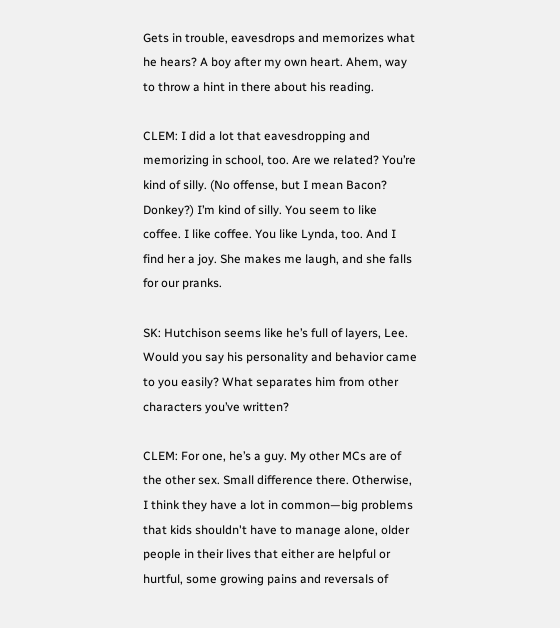Gets in trouble, eavesdrops and memorizes what he hears? A boy after my own heart. Ahem, way to throw a hint in there about his reading.

CLEM: I did a lot that eavesdropping and memorizing in school, too. Are we related? You’re kind of silly. (No offense, but I mean Bacon? Donkey?) I’m kind of silly. You seem to like coffee. I like coffee. You like Lynda, too. And I find her a joy. She makes me laugh, and she falls for our pranks.

SK: Hutchison seems like he’s full of layers, Lee. Would you say his personality and behavior came to you easily? What separates him from other characters you’ve written?

CLEM: For one, he’s a guy. My other MCs are of the other sex. Small difference there. Otherwise, I think they have a lot in common—big problems that kids shouldn't have to manage alone, older people in their lives that either are helpful or hurtful, some growing pains and reversals of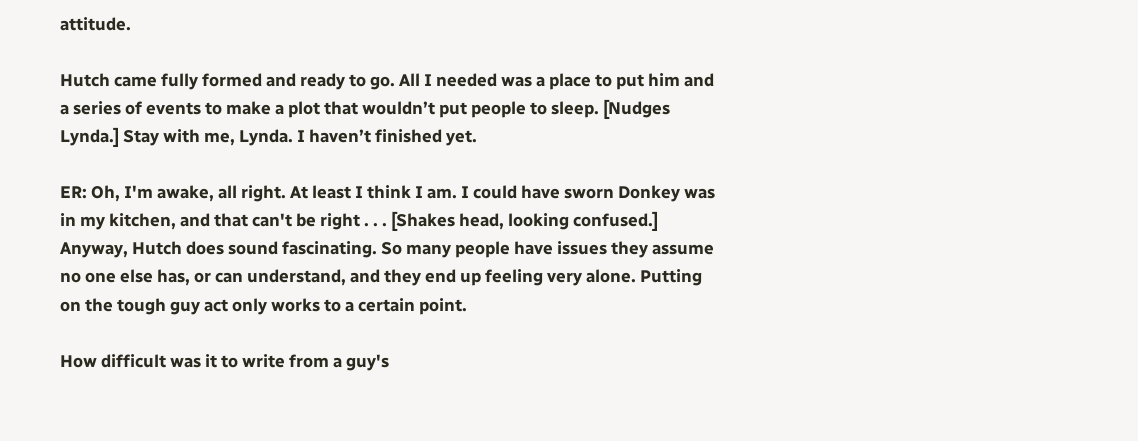attitude.

Hutch came fully formed and ready to go. All I needed was a place to put him and a series of events to make a plot that wouldn’t put people to sleep. [Nudges Lynda.] Stay with me, Lynda. I haven’t finished yet.

ER: Oh, I'm awake, all right. At least I think I am. I could have sworn Donkey was in my kitchen, and that can't be right . . . [Shakes head, looking confused.] Anyway, Hutch does sound fascinating. So many people have issues they assume no one else has, or can understand, and they end up feeling very alone. Putting on the tough guy act only works to a certain point.

How difficult was it to write from a guy's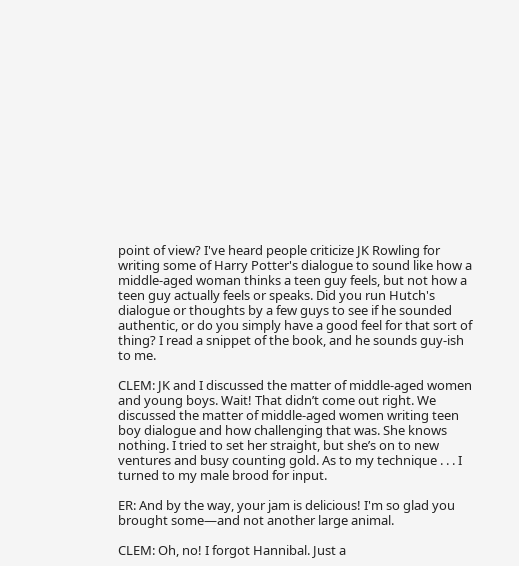point of view? I've heard people criticize JK Rowling for writing some of Harry Potter's dialogue to sound like how a middle-aged woman thinks a teen guy feels, but not how a teen guy actually feels or speaks. Did you run Hutch's dialogue or thoughts by a few guys to see if he sounded authentic, or do you simply have a good feel for that sort of thing? I read a snippet of the book, and he sounds guy-ish to me.

CLEM: JK and I discussed the matter of middle-aged women and young boys. Wait! That didn’t come out right. We discussed the matter of middle-aged women writing teen boy dialogue and how challenging that was. She knows nothing. I tried to set her straight, but she’s on to new ventures and busy counting gold. As to my technique . . . I turned to my male brood for input.

ER: And by the way, your jam is delicious! I'm so glad you brought some—and not another large animal.

CLEM: Oh, no! I forgot Hannibal. Just a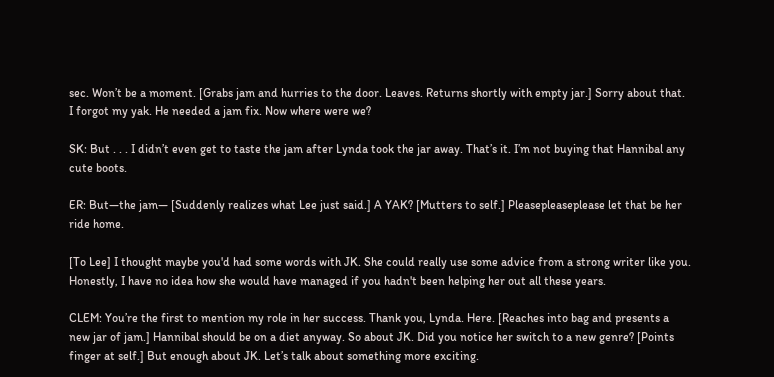sec. Won’t be a moment. [Grabs jam and hurries to the door. Leaves. Returns shortly with empty jar.] Sorry about that. I forgot my yak. He needed a jam fix. Now where were we?

SK: But . . . I didn’t even get to taste the jam after Lynda took the jar away. That’s it. I’m not buying that Hannibal any cute boots.

ER: But—the jam— [Suddenly realizes what Lee just said.] A YAK? [Mutters to self.] Pleasepleaseplease let that be her ride home.

[To Lee] I thought maybe you'd had some words with JK. She could really use some advice from a strong writer like you. Honestly, I have no idea how she would have managed if you hadn't been helping her out all these years.

CLEM: You’re the first to mention my role in her success. Thank you, Lynda. Here. [Reaches into bag and presents a new jar of jam.] Hannibal should be on a diet anyway. So about JK. Did you notice her switch to a new genre? [Points finger at self.] But enough about JK. Let’s talk about something more exciting.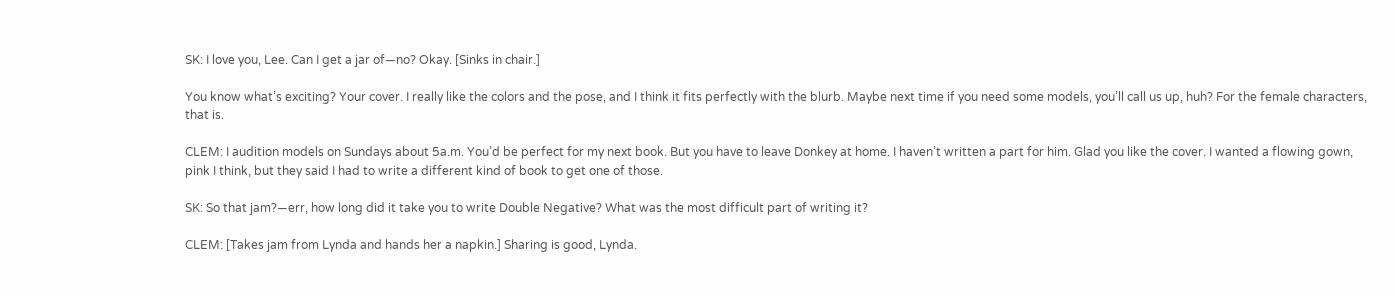SK: I love you, Lee. Can I get a jar of—no? Okay. [Sinks in chair.]

You know what’s exciting? Your cover. I really like the colors and the pose, and I think it fits perfectly with the blurb. Maybe next time if you need some models, you’ll call us up, huh? For the female characters, that is.

CLEM: I audition models on Sundays about 5a.m. You’d be perfect for my next book. But you have to leave Donkey at home. I haven’t written a part for him. Glad you like the cover. I wanted a flowing gown, pink I think, but they said I had to write a different kind of book to get one of those.

SK: So that jam?—err, how long did it take you to write Double Negative? What was the most difficult part of writing it?

CLEM: [Takes jam from Lynda and hands her a napkin.] Sharing is good, Lynda.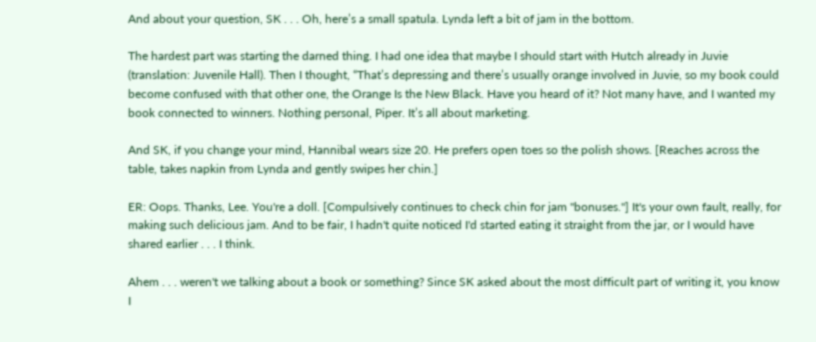And about your question, SK . . . Oh, here’s a small spatula. Lynda left a bit of jam in the bottom.

The hardest part was starting the darned thing. I had one idea that maybe I should start with Hutch already in Juvie (translation: Juvenile Hall). Then I thought, “That’s depressing and there’s usually orange involved in Juvie, so my book could become confused with that other one, the Orange Is the New Black. Have you heard of it? Not many have, and I wanted my book connected to winners. Nothing personal, Piper. It’s all about marketing.

And SK, if you change your mind, Hannibal wears size 20. He prefers open toes so the polish shows. [Reaches across the table, takes napkin from Lynda and gently swipes her chin.]

ER: Oops. Thanks, Lee. You're a doll. [Compulsively continues to check chin for jam "bonuses."] It's your own fault, really, for making such delicious jam. And to be fair, I hadn't quite noticed I'd started eating it straight from the jar, or I would have shared earlier . . . I think.

Ahem . . . weren't we talking about a book or something? Since SK asked about the most difficult part of writing it, you know I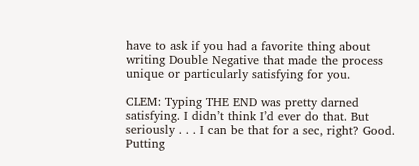have to ask if you had a favorite thing about writing Double Negative that made the process unique or particularly satisfying for you.

CLEM: Typing THE END was pretty darned satisfying. I didn’t think I’d ever do that. But seriously . . . I can be that for a sec, right? Good. Putting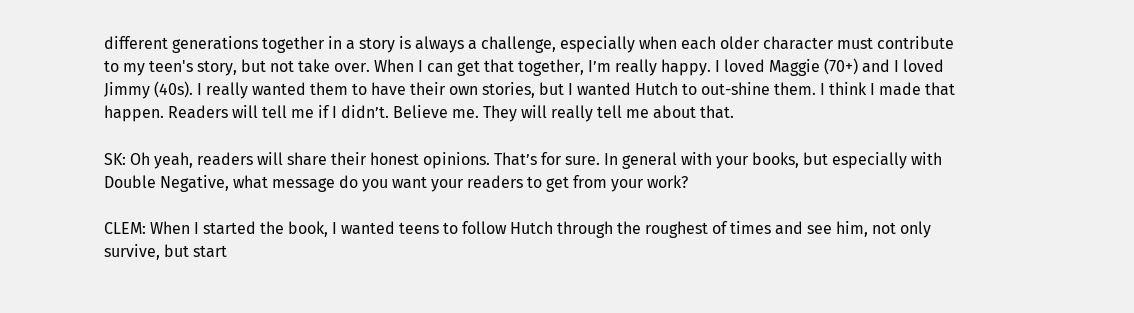different generations together in a story is always a challenge, especially when each older character must contribute to my teen's story, but not take over. When I can get that together, I’m really happy. I loved Maggie (70+) and I loved Jimmy (40s). I really wanted them to have their own stories, but I wanted Hutch to out-shine them. I think I made that happen. Readers will tell me if I didn’t. Believe me. They will really tell me about that.

SK: Oh yeah, readers will share their honest opinions. That’s for sure. In general with your books, but especially with Double Negative, what message do you want your readers to get from your work?

CLEM: When I started the book, I wanted teens to follow Hutch through the roughest of times and see him, not only survive, but start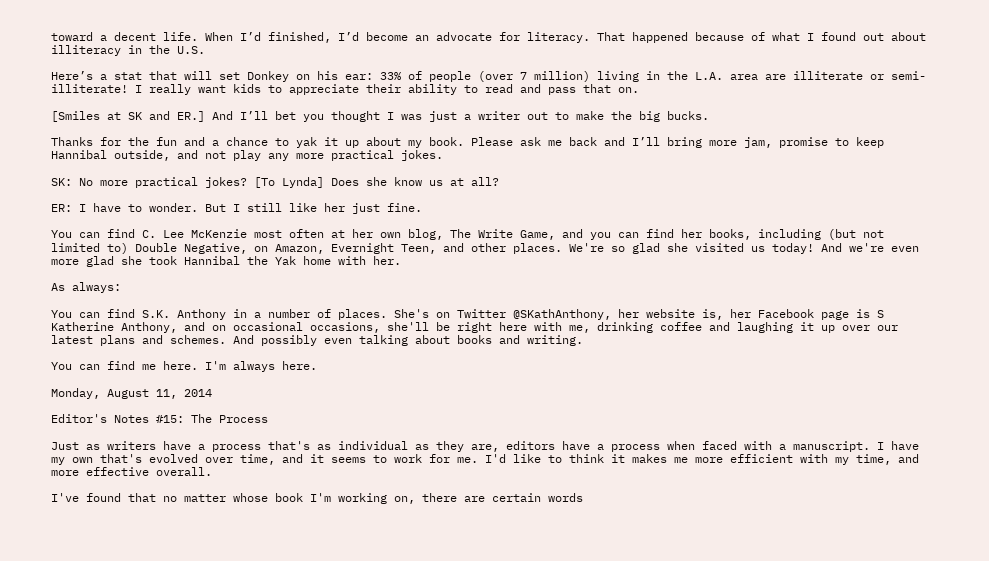toward a decent life. When I’d finished, I’d become an advocate for literacy. That happened because of what I found out about illiteracy in the U.S.

Here’s a stat that will set Donkey on his ear: 33% of people (over 7 million) living in the L.A. area are illiterate or semi-illiterate! I really want kids to appreciate their ability to read and pass that on.

[Smiles at SK and ER.] And I’ll bet you thought I was just a writer out to make the big bucks.

Thanks for the fun and a chance to yak it up about my book. Please ask me back and I’ll bring more jam, promise to keep Hannibal outside, and not play any more practical jokes.

SK: No more practical jokes? [To Lynda] Does she know us at all?

ER: I have to wonder. But I still like her just fine.

You can find C. Lee McKenzie most often at her own blog, The Write Game, and you can find her books, including (but not limited to) Double Negative, on Amazon, Evernight Teen, and other places. We're so glad she visited us today! And we're even more glad she took Hannibal the Yak home with her.

As always:

You can find S.K. Anthony in a number of places. She's on Twitter @SKathAnthony, her website is, her Facebook page is S Katherine Anthony, and on occasional occasions, she'll be right here with me, drinking coffee and laughing it up over our latest plans and schemes. And possibly even talking about books and writing.

You can find me here. I'm always here.

Monday, August 11, 2014

Editor's Notes #15: The Process

Just as writers have a process that's as individual as they are, editors have a process when faced with a manuscript. I have my own that's evolved over time, and it seems to work for me. I'd like to think it makes me more efficient with my time, and more effective overall.

I've found that no matter whose book I'm working on, there are certain words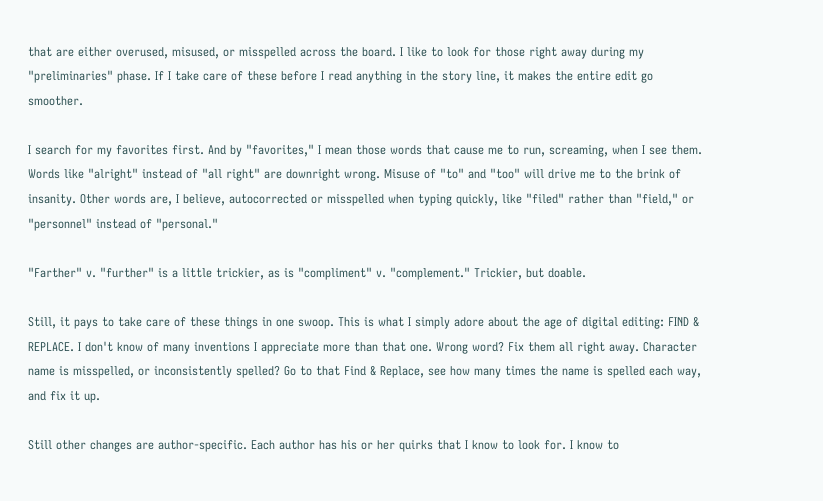that are either overused, misused, or misspelled across the board. I like to look for those right away during my "preliminaries" phase. If I take care of these before I read anything in the story line, it makes the entire edit go smoother.

I search for my favorites first. And by "favorites," I mean those words that cause me to run, screaming, when I see them. Words like "alright" instead of "all right" are downright wrong. Misuse of "to" and "too" will drive me to the brink of insanity. Other words are, I believe, autocorrected or misspelled when typing quickly, like "filed" rather than "field," or "personnel" instead of "personal."

"Farther" v. "further" is a little trickier, as is "compliment" v. "complement." Trickier, but doable.

Still, it pays to take care of these things in one swoop. This is what I simply adore about the age of digital editing: FIND & REPLACE. I don't know of many inventions I appreciate more than that one. Wrong word? Fix them all right away. Character name is misspelled, or inconsistently spelled? Go to that Find & Replace, see how many times the name is spelled each way, and fix it up.

Still other changes are author-specific. Each author has his or her quirks that I know to look for. I know to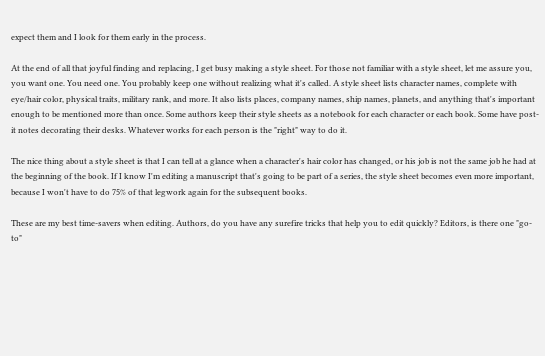expect them and I look for them early in the process.

At the end of all that joyful finding and replacing, I get busy making a style sheet. For those not familiar with a style sheet, let me assure you, you want one. You need one. You probably keep one without realizing what it's called. A style sheet lists character names, complete with eye/hair color, physical traits, military rank, and more. It also lists places, company names, ship names, planets, and anything that's important enough to be mentioned more than once. Some authors keep their style sheets as a notebook for each character or each book. Some have post-it notes decorating their desks. Whatever works for each person is the "right" way to do it.

The nice thing about a style sheet is that I can tell at a glance when a character's hair color has changed, or his job is not the same job he had at the beginning of the book. If I know I'm editing a manuscript that's going to be part of a series, the style sheet becomes even more important, because I won't have to do 75% of that legwork again for the subsequent books.

These are my best time-savers when editing. Authors, do you have any surefire tricks that help you to edit quickly? Editors, is there one "go-to"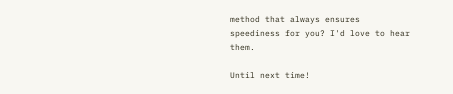method that always ensures speediness for you? I'd love to hear them.

Until next time!